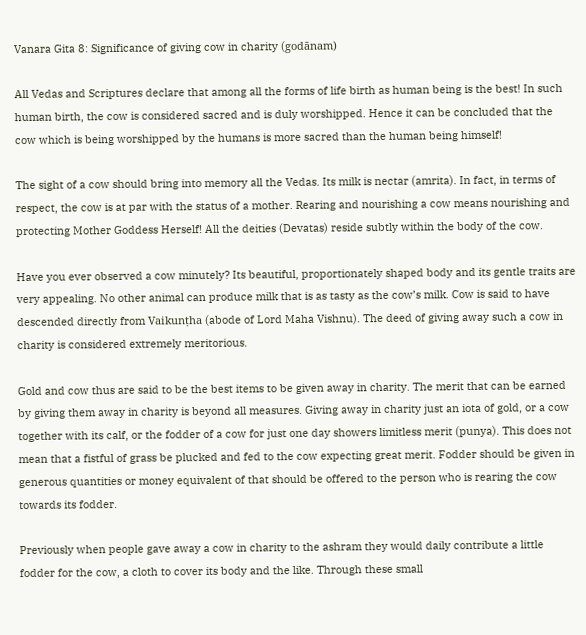Vanara Gita 8: Significance of giving cow in charity (godānam)

All Vedas and Scriptures declare that among all the forms of life birth as human being is the best! In such human birth, the cow is considered sacred and is duly worshipped. Hence it can be concluded that the cow which is being worshipped by the humans is more sacred than the human being himself!

The sight of a cow should bring into memory all the Vedas. Its milk is nectar (amrita). In fact, in terms of respect, the cow is at par with the status of a mother. Rearing and nourishing a cow means nourishing and protecting Mother Goddess Herself! All the deities (Devatas) reside subtly within the body of the cow.

Have you ever observed a cow minutely? Its beautiful, proportionately shaped body and its gentle traits are very appealing. No other animal can produce milk that is as tasty as the cow’s milk. Cow is said to have descended directly from Vaikunṭha (abode of Lord Maha Vishnu). The deed of giving away such a cow in charity is considered extremely meritorious.

Gold and cow thus are said to be the best items to be given away in charity. The merit that can be earned by giving them away in charity is beyond all measures. Giving away in charity just an iota of gold, or a cow together with its calf, or the fodder of a cow for just one day showers limitless merit (punya). This does not mean that a fistful of grass be plucked and fed to the cow expecting great merit. Fodder should be given in generous quantities or money equivalent of that should be offered to the person who is rearing the cow towards its fodder.

Previously when people gave away a cow in charity to the ashram they would daily contribute a little fodder for the cow, a cloth to cover its body and the like. Through these small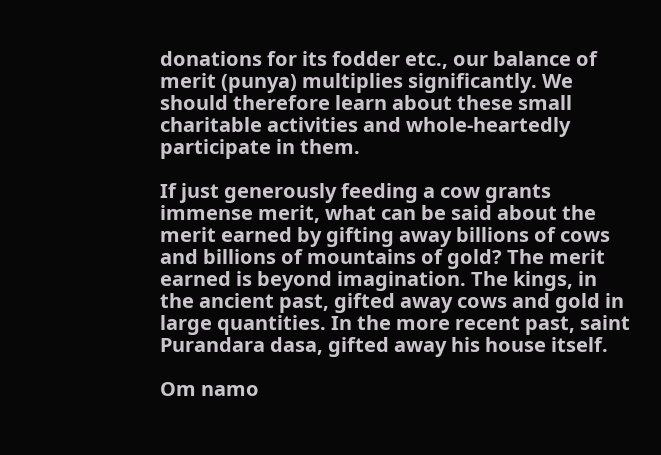donations for its fodder etc., our balance of merit (punya) multiplies significantly. We should therefore learn about these small charitable activities and whole-heartedly participate in them.

If just generously feeding a cow grants immense merit, what can be said about the merit earned by gifting away billions of cows and billions of mountains of gold? The merit earned is beyond imagination. The kings, in the ancient past, gifted away cows and gold in large quantities. In the more recent past, saint Purandara dasa, gifted away his house itself.

Om namo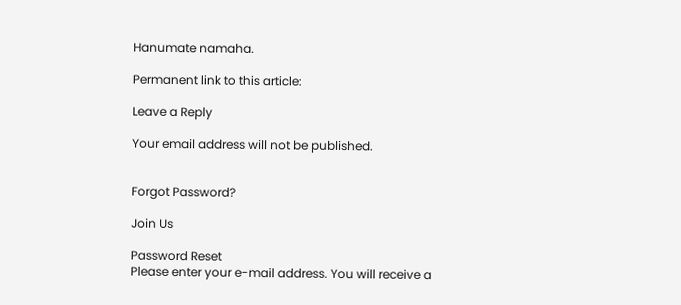Hanumate namaha.

Permanent link to this article:

Leave a Reply

Your email address will not be published.


Forgot Password?

Join Us

Password Reset
Please enter your e-mail address. You will receive a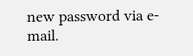new password via e-mail.